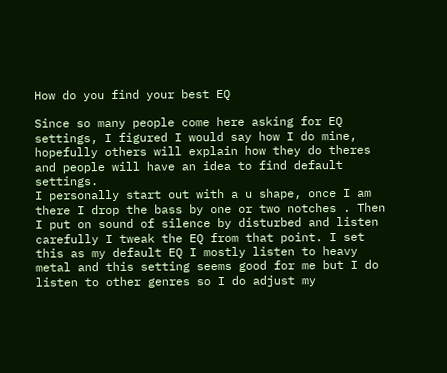How do you find your best EQ

Since so many people come here asking for EQ settings, I figured I would say how I do mine, hopefully others will explain how they do theres and people will have an idea to find default settings.
I personally start out with a u shape, once I am there I drop the bass by one or two notches . Then I put on sound of silence by disturbed and listen carefully I tweak the EQ from that point. I set this as my default EQ I mostly listen to heavy metal and this setting seems good for me but I do listen to other genres so I do adjust my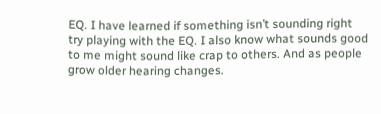EQ. I have learned if something isn’t sounding right try playing with the EQ. I also know what sounds good to me might sound like crap to others. And as people grow older hearing changes.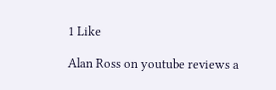1 Like

Alan Ross on youtube reviews a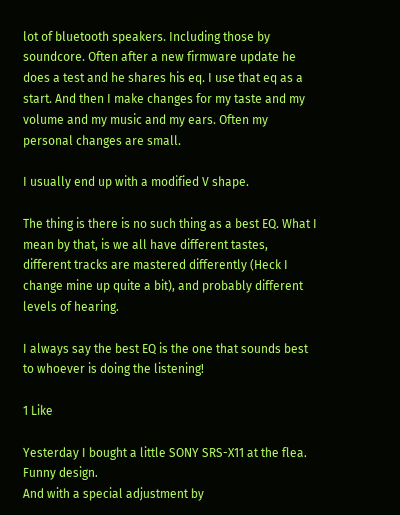lot of bluetooth speakers. Including those by soundcore. Often after a new firmware update he does a test and he shares his eq. I use that eq as a start. And then I make changes for my taste and my volume and my music and my ears. Often my personal changes are small.

I usually end up with a modified V shape.

The thing is there is no such thing as a best EQ. What I mean by that, is we all have different tastes, different tracks are mastered differently (Heck I change mine up quite a bit), and probably different levels of hearing.

I always say the best EQ is the one that sounds best to whoever is doing the listening!

1 Like

Yesterday I bought a little SONY SRS-X11 at the flea.
Funny design.
And with a special adjustment by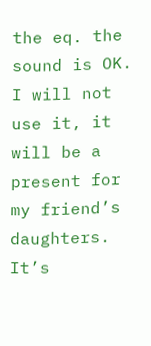the eq. the sound is OK.
I will not use it, it will be a present for my friend’s daughters.
It’s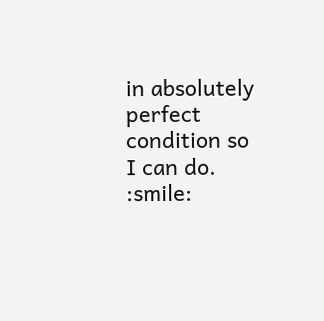in absolutely perfect condition so I can do. :smile: